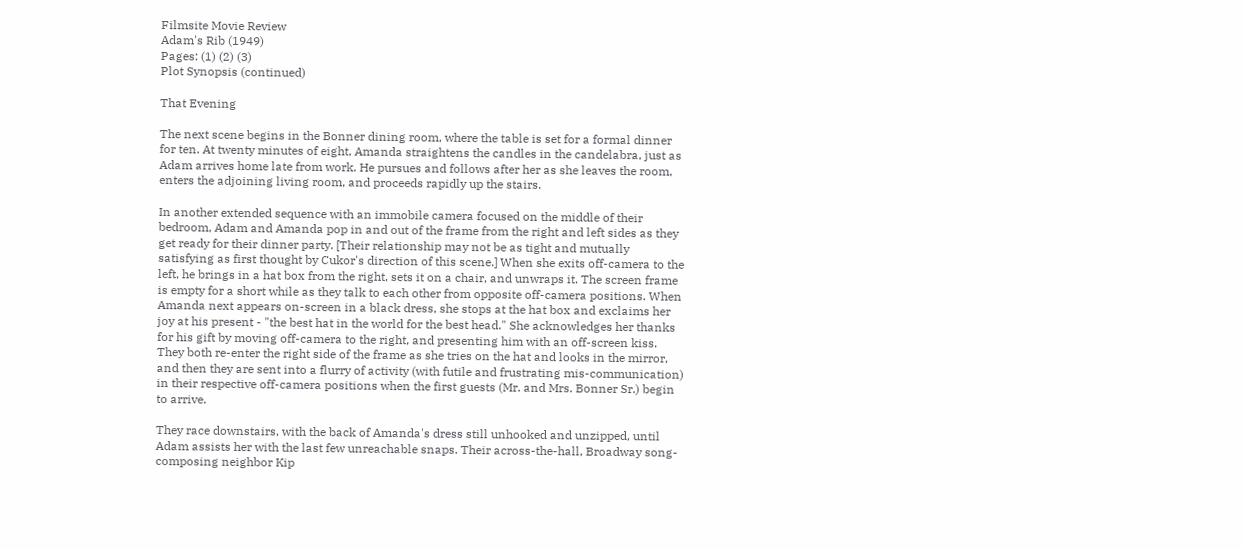Filmsite Movie Review
Adam's Rib (1949)
Pages: (1) (2) (3)
Plot Synopsis (continued)

That Evening

The next scene begins in the Bonner dining room, where the table is set for a formal dinner for ten. At twenty minutes of eight, Amanda straightens the candles in the candelabra, just as Adam arrives home late from work. He pursues and follows after her as she leaves the room, enters the adjoining living room, and proceeds rapidly up the stairs.

In another extended sequence with an immobile camera focused on the middle of their bedroom, Adam and Amanda pop in and out of the frame from the right and left sides as they get ready for their dinner party. [Their relationship may not be as tight and mutually satisfying as first thought by Cukor's direction of this scene.] When she exits off-camera to the left, he brings in a hat box from the right, sets it on a chair, and unwraps it. The screen frame is empty for a short while as they talk to each other from opposite off-camera positions. When Amanda next appears on-screen in a black dress, she stops at the hat box and exclaims her joy at his present - "the best hat in the world for the best head." She acknowledges her thanks for his gift by moving off-camera to the right, and presenting him with an off-screen kiss. They both re-enter the right side of the frame as she tries on the hat and looks in the mirror, and then they are sent into a flurry of activity (with futile and frustrating mis-communication) in their respective off-camera positions when the first guests (Mr. and Mrs. Bonner Sr.) begin to arrive.

They race downstairs, with the back of Amanda's dress still unhooked and unzipped, until Adam assists her with the last few unreachable snaps. Their across-the-hall, Broadway song-composing neighbor Kip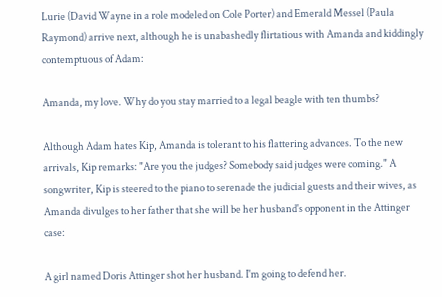Lurie (David Wayne in a role modeled on Cole Porter) and Emerald Messel (Paula Raymond) arrive next, although he is unabashedly flirtatious with Amanda and kiddingly contemptuous of Adam:

Amanda, my love. Why do you stay married to a legal beagle with ten thumbs?

Although Adam hates Kip, Amanda is tolerant to his flattering advances. To the new arrivals, Kip remarks: "Are you the judges? Somebody said judges were coming." A songwriter, Kip is steered to the piano to serenade the judicial guests and their wives, as Amanda divulges to her father that she will be her husband's opponent in the Attinger case:

A girl named Doris Attinger shot her husband. I'm going to defend her.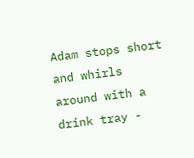Adam stops short and whirls around with a drink tray -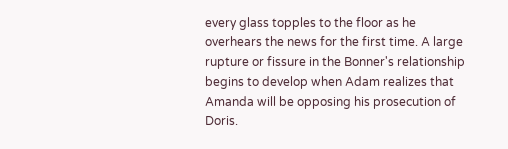every glass topples to the floor as he overhears the news for the first time. A large rupture or fissure in the Bonner's relationship begins to develop when Adam realizes that Amanda will be opposing his prosecution of Doris.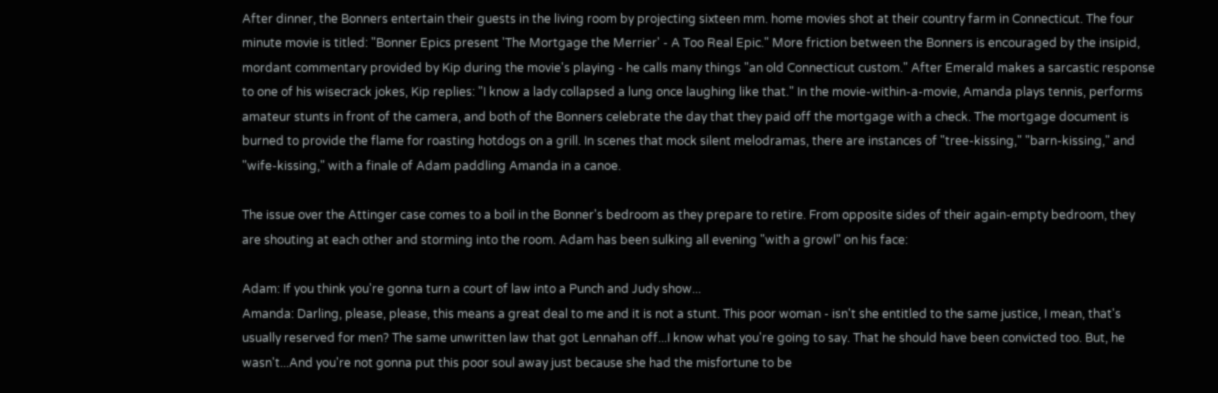After dinner, the Bonners entertain their guests in the living room by projecting sixteen mm. home movies shot at their country farm in Connecticut. The four minute movie is titled: "Bonner Epics present 'The Mortgage the Merrier' - A Too Real Epic." More friction between the Bonners is encouraged by the insipid, mordant commentary provided by Kip during the movie's playing - he calls many things "an old Connecticut custom." After Emerald makes a sarcastic response to one of his wisecrack jokes, Kip replies: "I know a lady collapsed a lung once laughing like that." In the movie-within-a-movie, Amanda plays tennis, performs amateur stunts in front of the camera, and both of the Bonners celebrate the day that they paid off the mortgage with a check. The mortgage document is burned to provide the flame for roasting hotdogs on a grill. In scenes that mock silent melodramas, there are instances of "tree-kissing," "barn-kissing," and "wife-kissing," with a finale of Adam paddling Amanda in a canoe.

The issue over the Attinger case comes to a boil in the Bonner's bedroom as they prepare to retire. From opposite sides of their again-empty bedroom, they are shouting at each other and storming into the room. Adam has been sulking all evening "with a growl" on his face:

Adam: If you think you're gonna turn a court of law into a Punch and Judy show...
Amanda: Darling, please, please, this means a great deal to me and it is not a stunt. This poor woman - isn't she entitled to the same justice, I mean, that's usually reserved for men? The same unwritten law that got Lennahan off...I know what you're going to say. That he should have been convicted too. But, he wasn't...And you're not gonna put this poor soul away just because she had the misfortune to be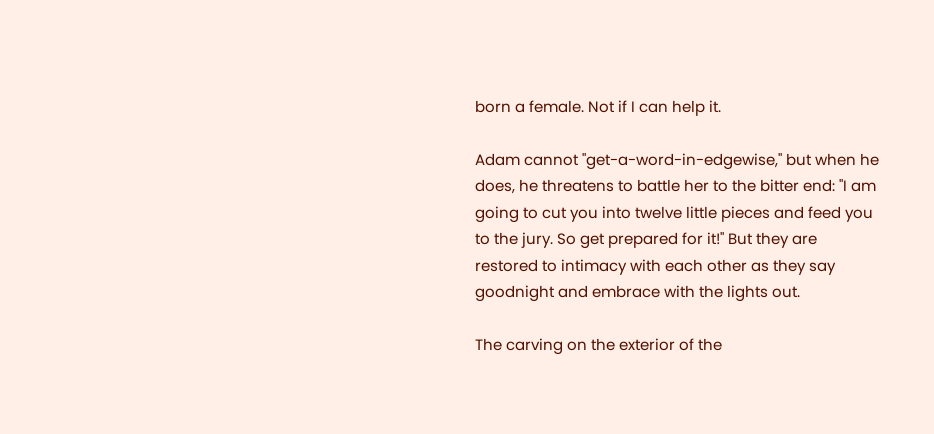born a female. Not if I can help it.

Adam cannot "get-a-word-in-edgewise," but when he does, he threatens to battle her to the bitter end: "I am going to cut you into twelve little pieces and feed you to the jury. So get prepared for it!" But they are restored to intimacy with each other as they say goodnight and embrace with the lights out.

The carving on the exterior of the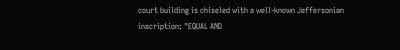court building is chiseled with a well-known Jeffersonian inscription: "EQUAL AND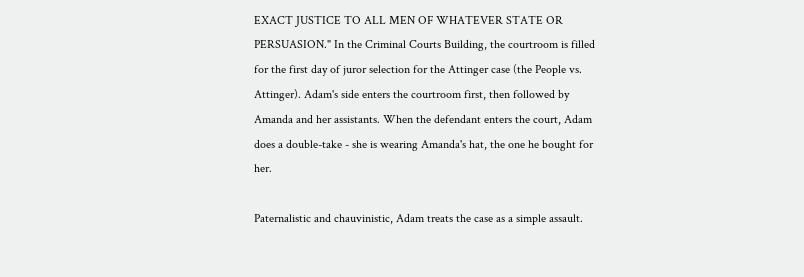EXACT JUSTICE TO ALL MEN OF WHATEVER STATE OR PERSUASION." In the Criminal Courts Building, the courtroom is filled for the first day of juror selection for the Attinger case (the People vs. Attinger). Adam's side enters the courtroom first, then followed by Amanda and her assistants. When the defendant enters the court, Adam does a double-take - she is wearing Amanda's hat, the one he bought for her.

Paternalistic and chauvinistic, Adam treats the case as a simple assault.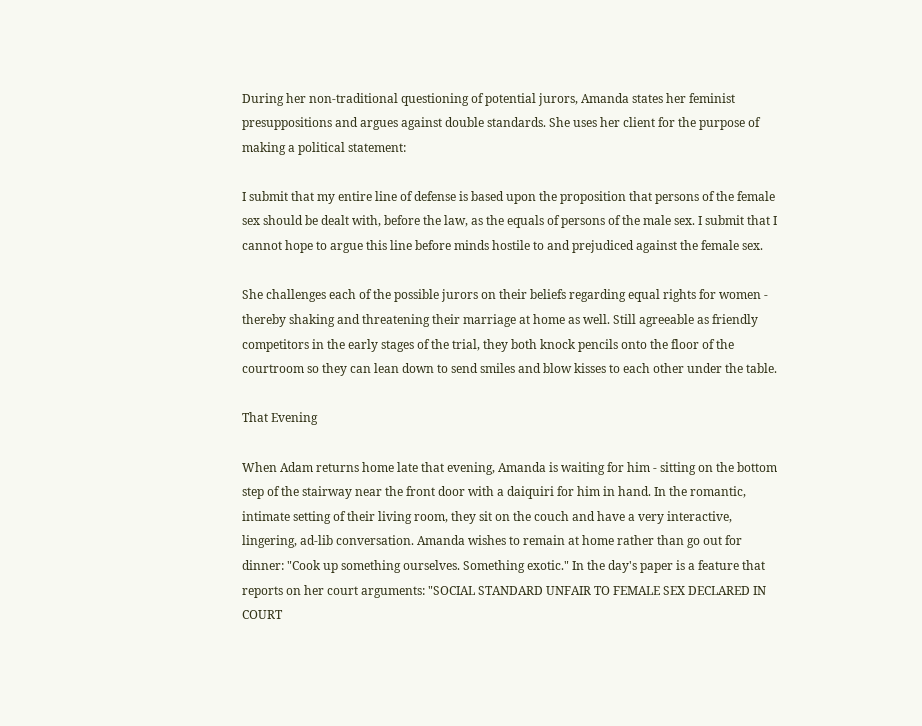During her non-traditional questioning of potential jurors, Amanda states her feminist presuppositions and argues against double standards. She uses her client for the purpose of making a political statement:

I submit that my entire line of defense is based upon the proposition that persons of the female sex should be dealt with, before the law, as the equals of persons of the male sex. I submit that I cannot hope to argue this line before minds hostile to and prejudiced against the female sex.

She challenges each of the possible jurors on their beliefs regarding equal rights for women - thereby shaking and threatening their marriage at home as well. Still agreeable as friendly competitors in the early stages of the trial, they both knock pencils onto the floor of the courtroom so they can lean down to send smiles and blow kisses to each other under the table.

That Evening

When Adam returns home late that evening, Amanda is waiting for him - sitting on the bottom step of the stairway near the front door with a daiquiri for him in hand. In the romantic, intimate setting of their living room, they sit on the couch and have a very interactive, lingering, ad-lib conversation. Amanda wishes to remain at home rather than go out for dinner: "Cook up something ourselves. Something exotic." In the day's paper is a feature that reports on her court arguments: "SOCIAL STANDARD UNFAIR TO FEMALE SEX DECLARED IN COURT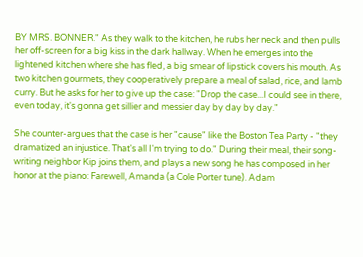BY MRS. BONNER." As they walk to the kitchen, he rubs her neck and then pulls her off-screen for a big kiss in the dark hallway. When he emerges into the lightened kitchen where she has fled, a big smear of lipstick covers his mouth. As two kitchen gourmets, they cooperatively prepare a meal of salad, rice, and lamb curry. But he asks for her to give up the case: "Drop the case...I could see in there, even today, it's gonna get sillier and messier day by day by day."

She counter-argues that the case is her "cause" like the Boston Tea Party - "they dramatized an injustice. That's all I'm trying to do." During their meal, their song-writing neighbor Kip joins them, and plays a new song he has composed in her honor at the piano: Farewell, Amanda (a Cole Porter tune). Adam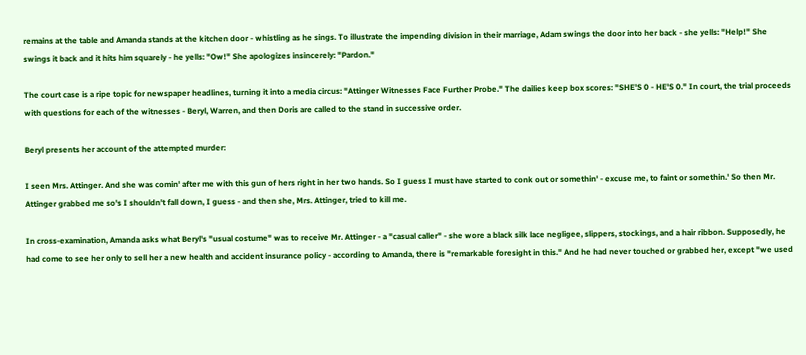remains at the table and Amanda stands at the kitchen door - whistling as he sings. To illustrate the impending division in their marriage, Adam swings the door into her back - she yells: "Help!" She swings it back and it hits him squarely - he yells: "Ow!" She apologizes insincerely: "Pardon."

The court case is a ripe topic for newspaper headlines, turning it into a media circus: "Attinger Witnesses Face Further Probe." The dailies keep box scores: "SHE'S 0 - HE'S 0." In court, the trial proceeds with questions for each of the witnesses - Beryl, Warren, and then Doris are called to the stand in successive order.

Beryl presents her account of the attempted murder:

I seen Mrs. Attinger. And she was comin' after me with this gun of hers right in her two hands. So I guess I must have started to conk out or somethin' - excuse me, to faint or somethin.' So then Mr. Attinger grabbed me so's I shouldn't fall down, I guess - and then she, Mrs. Attinger, tried to kill me.

In cross-examination, Amanda asks what Beryl's "usual costume" was to receive Mr. Attinger - a "casual caller" - she wore a black silk lace negligee, slippers, stockings, and a hair ribbon. Supposedly, he had come to see her only to sell her a new health and accident insurance policy - according to Amanda, there is "remarkable foresight in this." And he had never touched or grabbed her, except "we used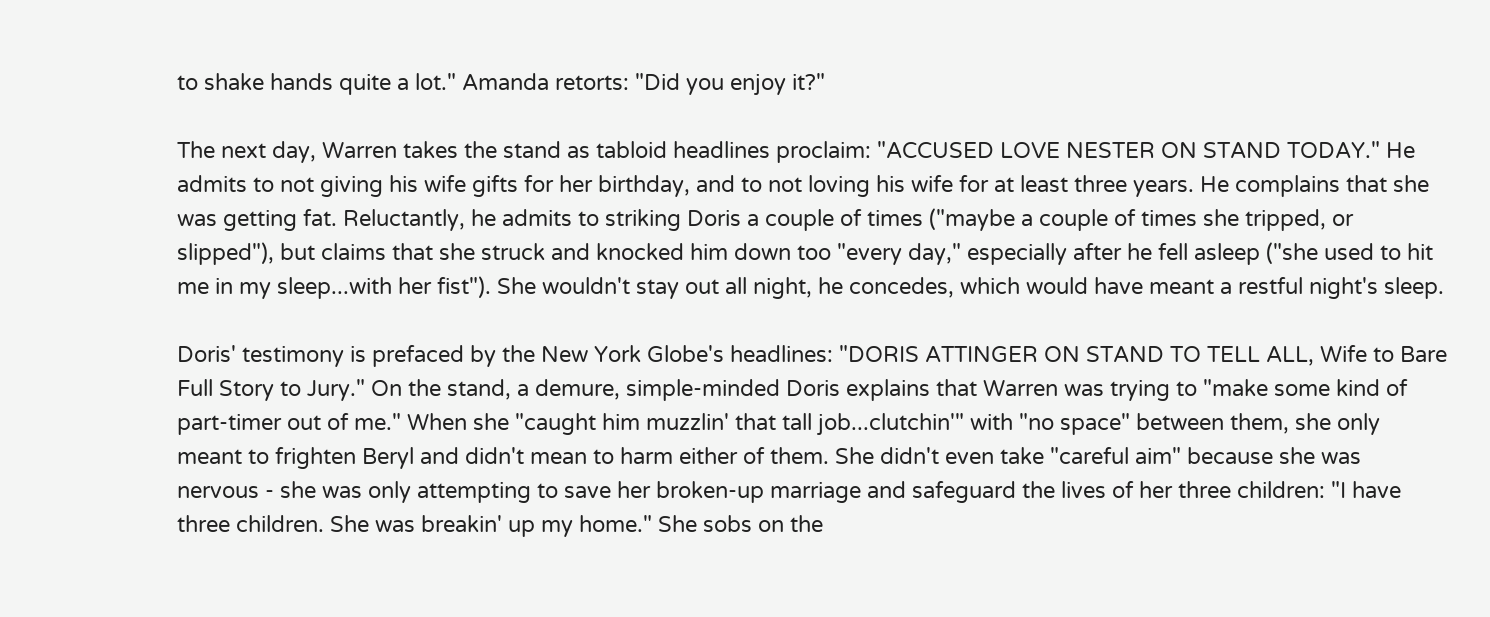to shake hands quite a lot." Amanda retorts: "Did you enjoy it?"

The next day, Warren takes the stand as tabloid headlines proclaim: "ACCUSED LOVE NESTER ON STAND TODAY." He admits to not giving his wife gifts for her birthday, and to not loving his wife for at least three years. He complains that she was getting fat. Reluctantly, he admits to striking Doris a couple of times ("maybe a couple of times she tripped, or slipped"), but claims that she struck and knocked him down too "every day," especially after he fell asleep ("she used to hit me in my sleep...with her fist"). She wouldn't stay out all night, he concedes, which would have meant a restful night's sleep.

Doris' testimony is prefaced by the New York Globe's headlines: "DORIS ATTINGER ON STAND TO TELL ALL, Wife to Bare Full Story to Jury." On the stand, a demure, simple-minded Doris explains that Warren was trying to "make some kind of part-timer out of me." When she "caught him muzzlin' that tall job...clutchin'" with "no space" between them, she only meant to frighten Beryl and didn't mean to harm either of them. She didn't even take "careful aim" because she was nervous - she was only attempting to save her broken-up marriage and safeguard the lives of her three children: "I have three children. She was breakin' up my home." She sobs on the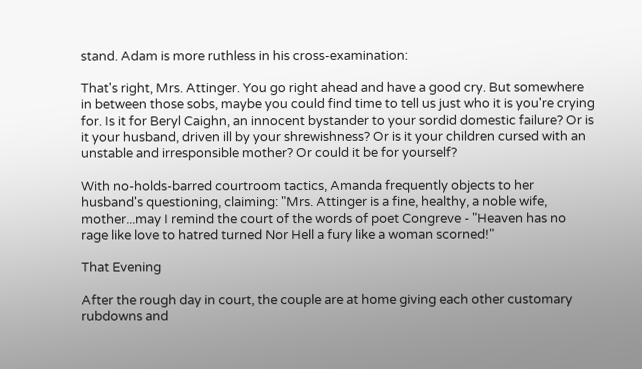stand. Adam is more ruthless in his cross-examination:

That's right, Mrs. Attinger. You go right ahead and have a good cry. But somewhere in between those sobs, maybe you could find time to tell us just who it is you're crying for. Is it for Beryl Caighn, an innocent bystander to your sordid domestic failure? Or is it your husband, driven ill by your shrewishness? Or is it your children cursed with an unstable and irresponsible mother? Or could it be for yourself?

With no-holds-barred courtroom tactics, Amanda frequently objects to her husband's questioning, claiming: "Mrs. Attinger is a fine, healthy, a noble wife, mother...may I remind the court of the words of poet Congreve - "Heaven has no rage like love to hatred turned Nor Hell a fury like a woman scorned!"

That Evening

After the rough day in court, the couple are at home giving each other customary rubdowns and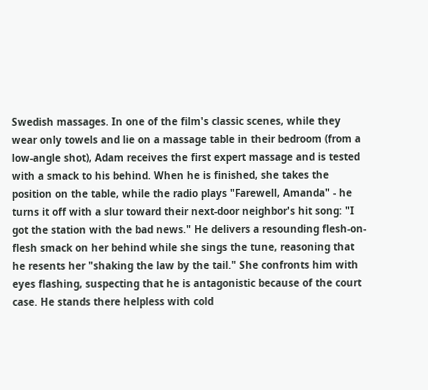Swedish massages. In one of the film's classic scenes, while they wear only towels and lie on a massage table in their bedroom (from a low-angle shot), Adam receives the first expert massage and is tested with a smack to his behind. When he is finished, she takes the position on the table, while the radio plays "Farewell, Amanda" - he turns it off with a slur toward their next-door neighbor's hit song: "I got the station with the bad news." He delivers a resounding flesh-on-flesh smack on her behind while she sings the tune, reasoning that he resents her "shaking the law by the tail." She confronts him with eyes flashing, suspecting that he is antagonistic because of the court case. He stands there helpless with cold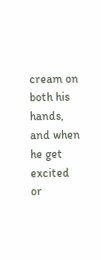cream on both his hands, and when he get excited or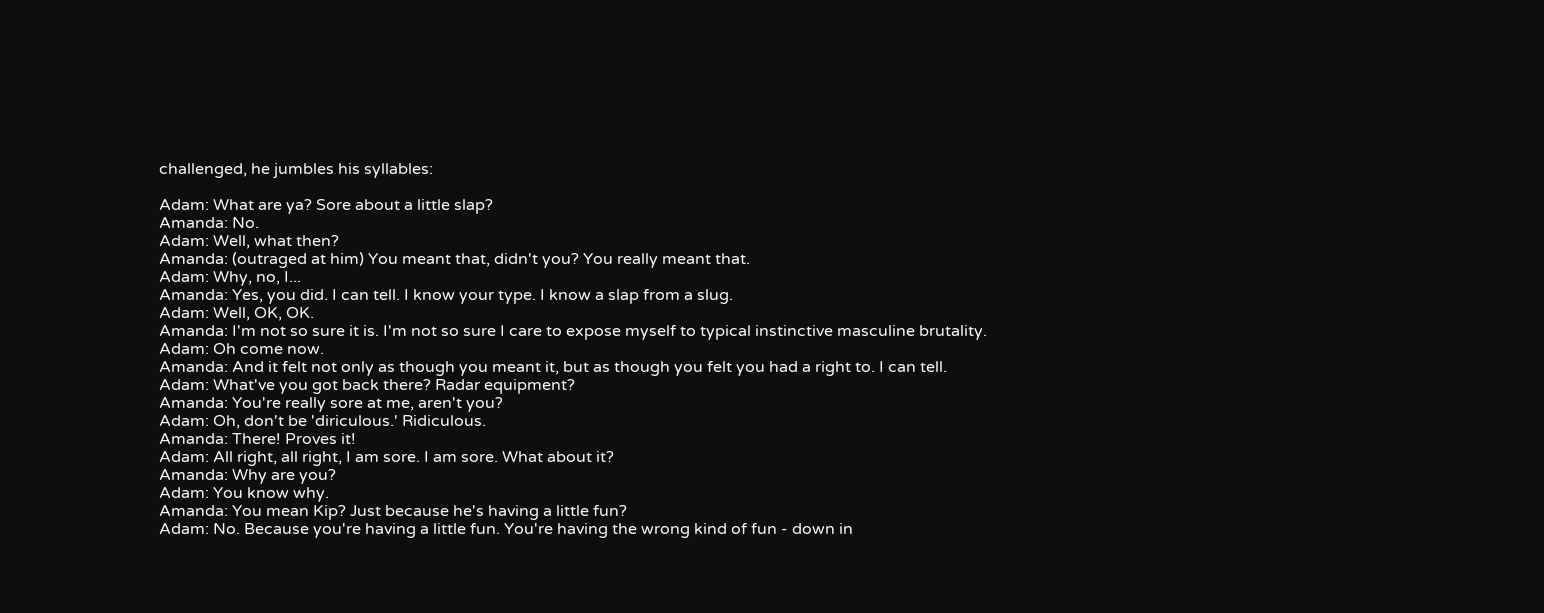challenged, he jumbles his syllables:

Adam: What are ya? Sore about a little slap?
Amanda: No.
Adam: Well, what then?
Amanda: (outraged at him) You meant that, didn't you? You really meant that.
Adam: Why, no, I...
Amanda: Yes, you did. I can tell. I know your type. I know a slap from a slug.
Adam: Well, OK, OK.
Amanda: I'm not so sure it is. I'm not so sure I care to expose myself to typical instinctive masculine brutality.
Adam: Oh come now.
Amanda: And it felt not only as though you meant it, but as though you felt you had a right to. I can tell.
Adam: What've you got back there? Radar equipment?
Amanda: You're really sore at me, aren't you?
Adam: Oh, don't be 'diriculous.' Ridiculous.
Amanda: There! Proves it!
Adam: All right, all right, I am sore. I am sore. What about it?
Amanda: Why are you?
Adam: You know why.
Amanda: You mean Kip? Just because he's having a little fun?
Adam: No. Because you're having a little fun. You're having the wrong kind of fun - down in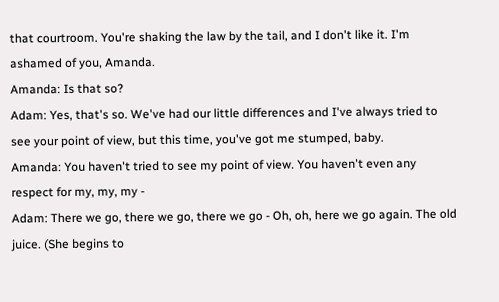that courtroom. You're shaking the law by the tail, and I don't like it. I'm ashamed of you, Amanda.
Amanda: Is that so?
Adam: Yes, that's so. We've had our little differences and I've always tried to see your point of view, but this time, you've got me stumped, baby.
Amanda: You haven't tried to see my point of view. You haven't even any respect for my, my, my -
Adam: There we go, there we go, there we go - Oh, oh, here we go again. The old juice. (She begins to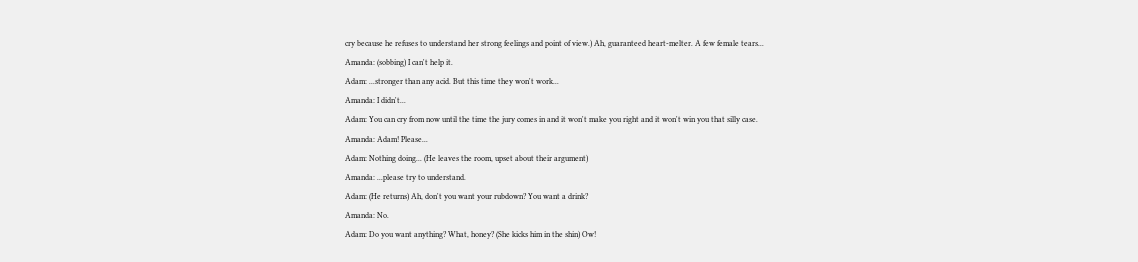cry because he refuses to understand her strong feelings and point of view.) Ah, guaranteed heart-melter. A few female tears...
Amanda: (sobbing) I can't help it.
Adam: ...stronger than any acid. But this time they won't work...
Amanda: I didn't...
Adam: You can cry from now until the time the jury comes in and it won't make you right and it won't win you that silly case.
Amanda: Adam! Please...
Adam: Nothing doing... (He leaves the room, upset about their argument)
Amanda: ...please try to understand.
Adam: (He returns) Ah, don't you want your rubdown? You want a drink?
Amanda: No.
Adam: Do you want anything? What, honey? (She kicks him in the shin) Ow!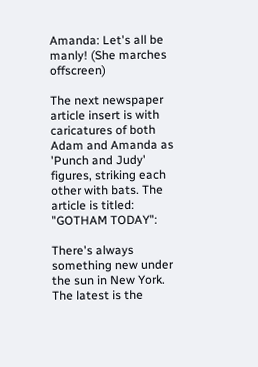Amanda: Let's all be manly! (She marches offscreen)

The next newspaper article insert is with caricatures of both Adam and Amanda as 'Punch and Judy' figures, striking each other with bats. The article is titled: "GOTHAM TODAY":

There's always something new under the sun in New York. The latest is the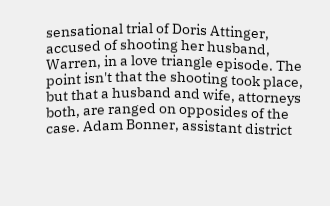sensational trial of Doris Attinger, accused of shooting her husband, Warren, in a love triangle episode. The point isn't that the shooting took place, but that a husband and wife, attorneys both, are ranged on opposides of the case. Adam Bonner, assistant district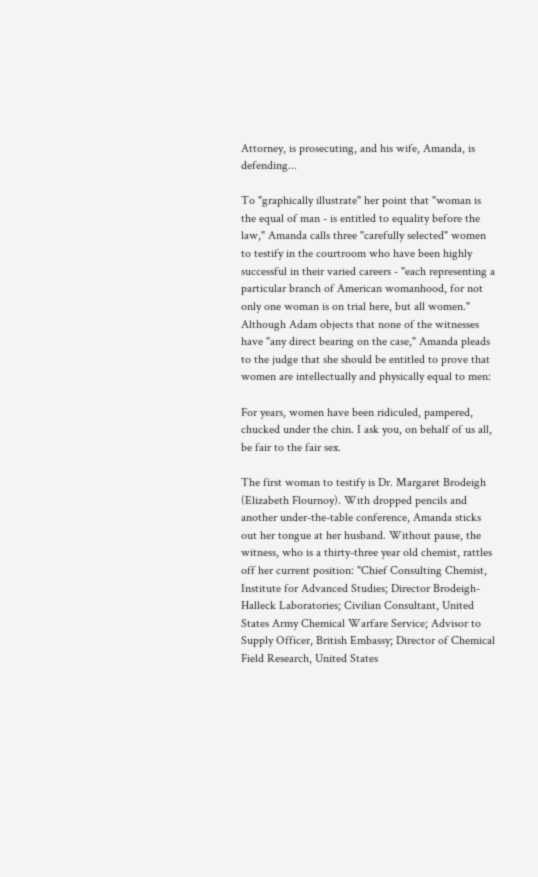Attorney, is prosecuting, and his wife, Amanda, is defending...

To "graphically illustrate" her point that "woman is the equal of man - is entitled to equality before the law," Amanda calls three "carefully selected" women to testify in the courtroom who have been highly successful in their varied careers - "each representing a particular branch of American womanhood, for not only one woman is on trial here, but all women." Although Adam objects that none of the witnesses have "any direct bearing on the case," Amanda pleads to the judge that she should be entitled to prove that women are intellectually and physically equal to men:

For years, women have been ridiculed, pampered, chucked under the chin. I ask you, on behalf of us all, be fair to the fair sex.

The first woman to testify is Dr. Margaret Brodeigh (Elizabeth Flournoy). With dropped pencils and another under-the-table conference, Amanda sticks out her tongue at her husband. Without pause, the witness, who is a thirty-three year old chemist, rattles off her current position: "Chief Consulting Chemist, Institute for Advanced Studies; Director Brodeigh-Halleck Laboratories; Civilian Consultant, United States Army Chemical Warfare Service; Advisor to Supply Officer, British Embassy; Director of Chemical Field Research, United States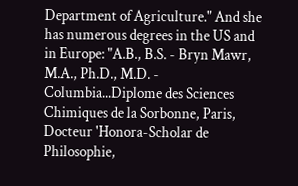Department of Agriculture." And she has numerous degrees in the US and in Europe: "A.B., B.S. - Bryn Mawr, M.A., Ph.D., M.D. - Columbia...Diplome des Sciences Chimiques de la Sorbonne, Paris, Docteur 'Honora-Scholar de Philosophie,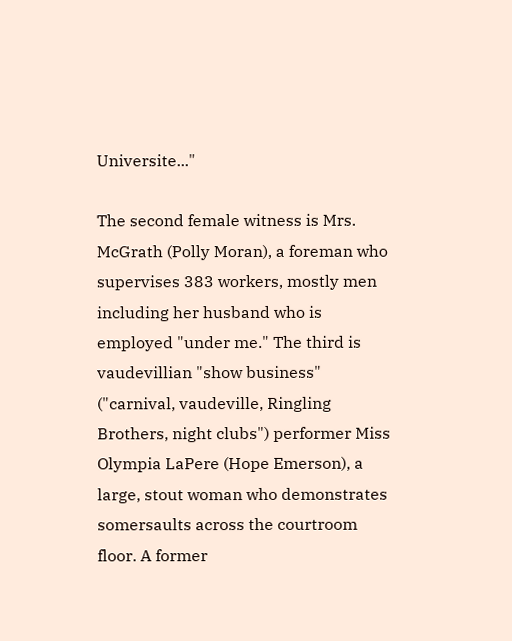Universite..."

The second female witness is Mrs. McGrath (Polly Moran), a foreman who supervises 383 workers, mostly men including her husband who is employed "under me." The third is vaudevillian "show business" ("carnival, vaudeville, Ringling Brothers, night clubs") performer Miss Olympia LaPere (Hope Emerson), a large, stout woman who demonstrates somersaults across the courtroom floor. A former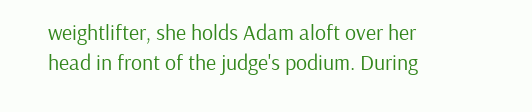weightlifter, she holds Adam aloft over her head in front of the judge's podium. During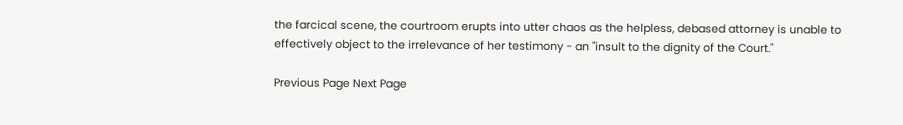the farcical scene, the courtroom erupts into utter chaos as the helpless, debased attorney is unable to effectively object to the irrelevance of her testimony - an "insult to the dignity of the Court."

Previous Page Next Page